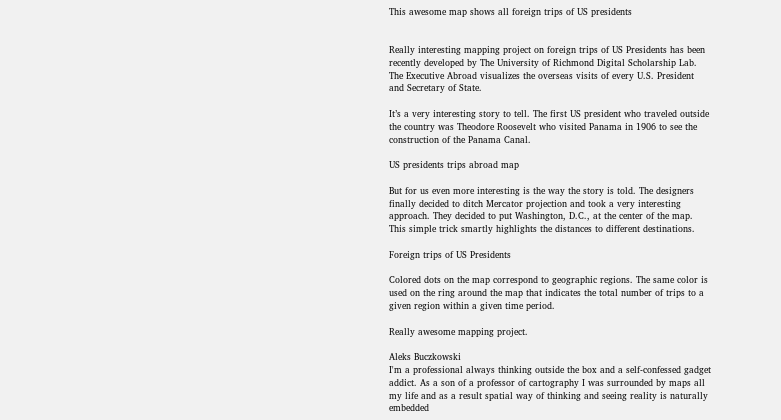This awesome map shows all foreign trips of US presidents


Really interesting mapping project on foreign trips of US Presidents has been recently developed by The University of Richmond Digital Scholarship Lab. The Executive Abroad visualizes the overseas visits of every U.S. President and Secretary of State.

It’s a very interesting story to tell. The first US president who traveled outside the country was Theodore Roosevelt who visited Panama in 1906 to see the construction of the Panama Canal.

US presidents trips abroad map

But for us even more interesting is the way the story is told. The designers finally decided to ditch Mercator projection and took a very interesting approach. They decided to put Washington, D.C., at the center of the map. This simple trick smartly highlights the distances to different destinations.

Foreign trips of US Presidents

Colored dots on the map correspond to geographic regions. The same color is used on the ring around the map that indicates the total number of trips to a given region within a given time period.

Really awesome mapping project.

Aleks Buczkowski
I'm a professional always thinking outside the box and a self-confessed gadget addict. As a son of a professor of cartography I was surrounded by maps all my life and as a result spatial way of thinking and seeing reality is naturally embedded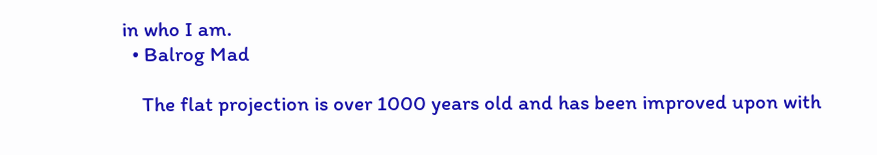in who I am.
  • Balrog Mad

    The flat projection is over 1000 years old and has been improved upon with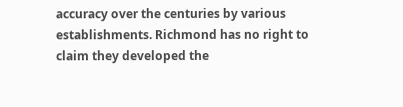accuracy over the centuries by various establishments. Richmond has no right to claim they developed the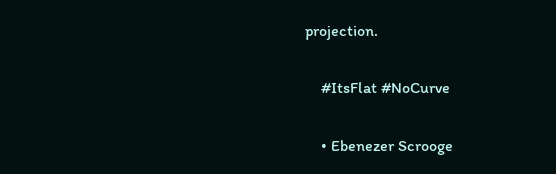projection.

    #ItsFlat #NoCurve

    • Ebenezer Scrooge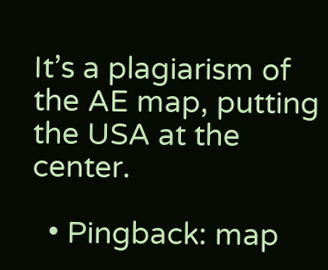It’s a plagiarism of the AE map, putting the USA at the center.

  • Pingback: map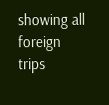showing all foreign trips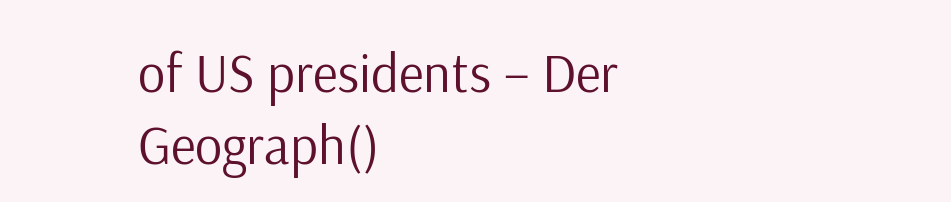of US presidents – Der Geograph()